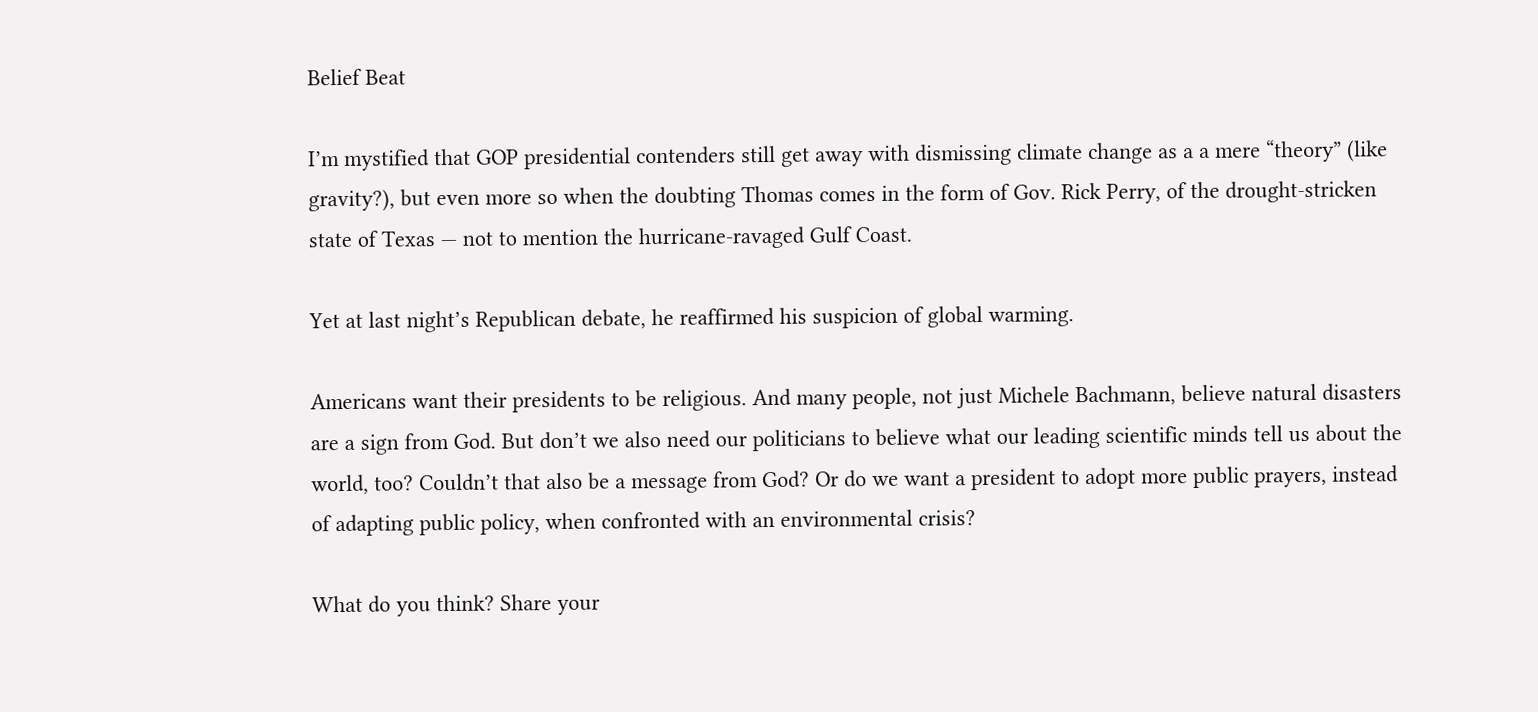Belief Beat

I’m mystified that GOP presidential contenders still get away with dismissing climate change as a a mere “theory” (like gravity?), but even more so when the doubting Thomas comes in the form of Gov. Rick Perry, of the drought-stricken state of Texas — not to mention the hurricane-ravaged Gulf Coast.

Yet at last night’s Republican debate, he reaffirmed his suspicion of global warming.

Americans want their presidents to be religious. And many people, not just Michele Bachmann, believe natural disasters are a sign from God. But don’t we also need our politicians to believe what our leading scientific minds tell us about the world, too? Couldn’t that also be a message from God? Or do we want a president to adopt more public prayers, instead of adapting public policy, when confronted with an environmental crisis?

What do you think? Share your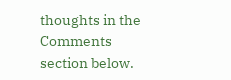thoughts in the Comments section below.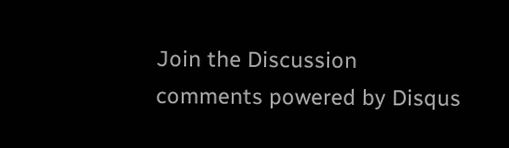Join the Discussion
comments powered by Disqus